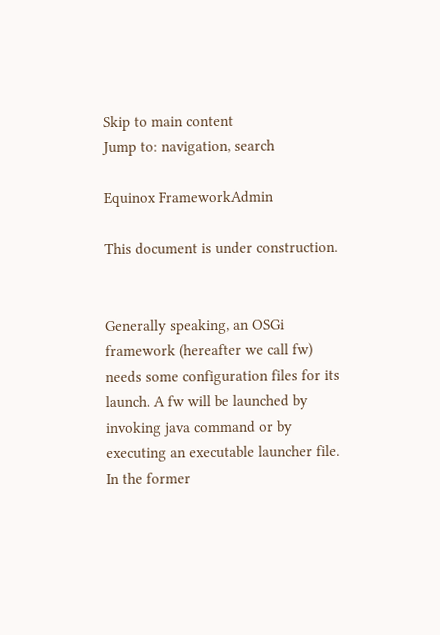Skip to main content
Jump to: navigation, search

Equinox FrameworkAdmin

This document is under construction.


Generally speaking, an OSGi framework (hereafter we call fw) needs some configuration files for its launch. A fw will be launched by invoking java command or by executing an executable launcher file. In the former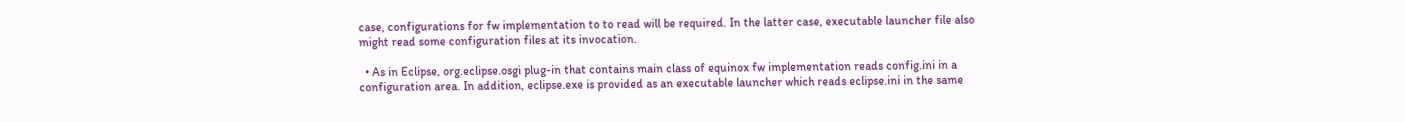case, configurations for fw implementation to to read will be required. In the latter case, executable launcher file also might read some configuration files at its invocation.

  • As in Eclipse, org.eclipse.osgi plug-in that contains main class of equinox fw implementation reads config.ini in a configuration area. In addition, eclipse.exe is provided as an executable launcher which reads eclipse.ini in the same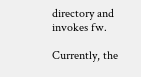directory and invokes fw.

Currently, the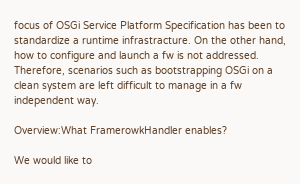focus of OSGi Service Platform Specification has been to standardize a runtime infrastracture. On the other hand, how to configure and launch a fw is not addressed. Therefore, scenarios such as bootstrapping OSGi on a clean system are left difficult to manage in a fw independent way.

Overview:What FramerowkHandler enables?

We would like to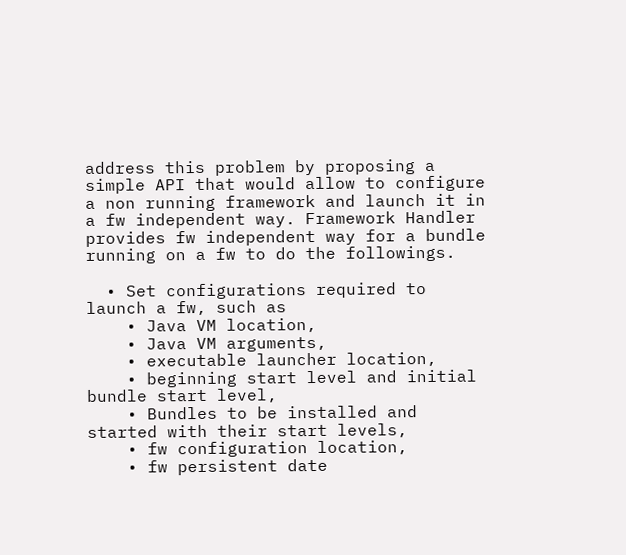address this problem by proposing a simple API that would allow to configure a non running framework and launch it in a fw independent way. Framework Handler provides fw independent way for a bundle running on a fw to do the followings.

  • Set configurations required to launch a fw, such as
    • Java VM location,
    • Java VM arguments,
    • executable launcher location,
    • beginning start level and initial bundle start level,
    • Bundles to be installed and started with their start levels,
    • fw configuration location,
    • fw persistent date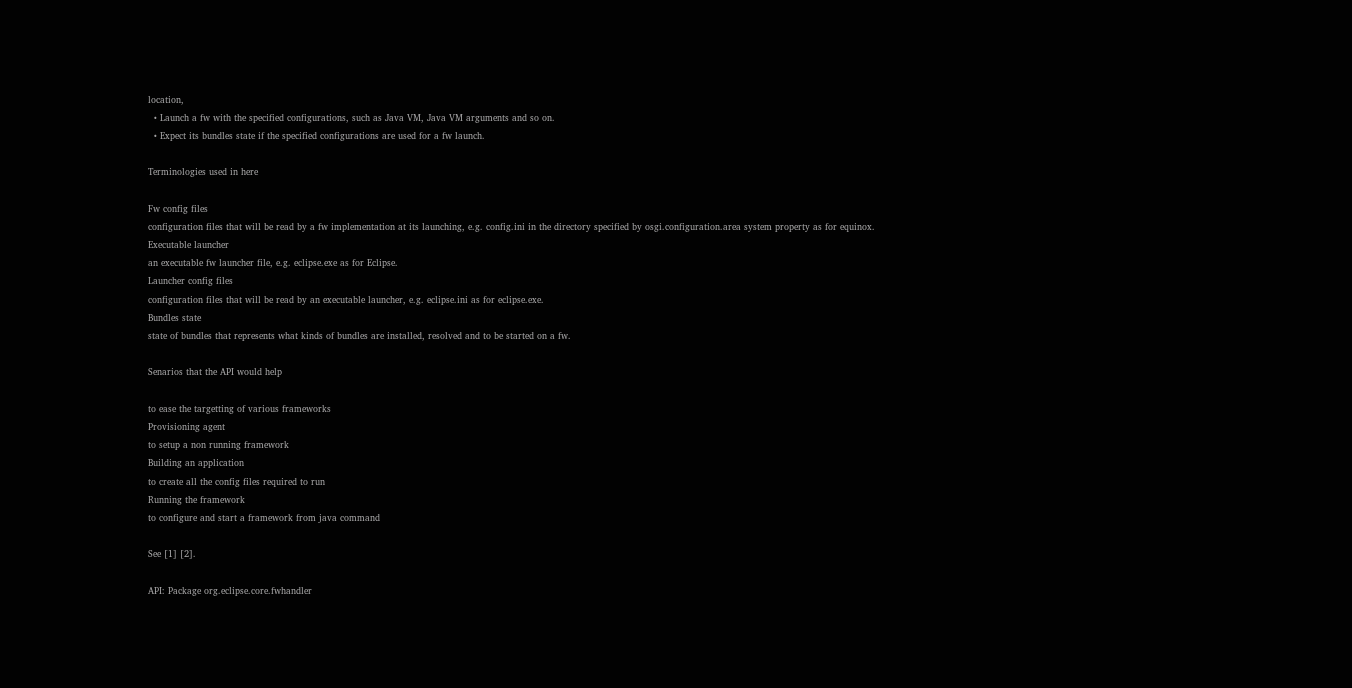location,
  • Launch a fw with the specified configurations, such as Java VM, Java VM arguments and so on.
  • Expect its bundles state if the specified configurations are used for a fw launch.

Terminologies used in here

Fw config files
configuration files that will be read by a fw implementation at its launching, e.g. config.ini in the directory specified by osgi.configuration.area system property as for equinox.
Executable launcher
an executable fw launcher file, e.g. eclipse.exe as for Eclipse.
Launcher config files
configuration files that will be read by an executable launcher, e.g. eclipse.ini as for eclipse.exe.
Bundles state
state of bundles that represents what kinds of bundles are installed, resolved and to be started on a fw.

Senarios that the API would help

to ease the targetting of various frameworks
Provisioning agent
to setup a non running framework
Building an application
to create all the config files required to run
Running the framework
to configure and start a framework from java command

See [1] [2].

API: Package org.eclipse.core.fwhandler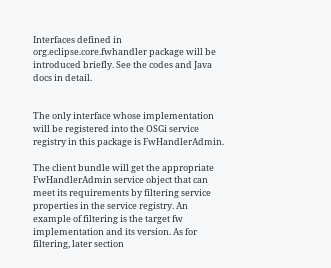Interfaces defined in org.eclipse.core.fwhandler package will be introduced briefly. See the codes and Java docs in detail.


The only interface whose implementation will be registered into the OSGi service registry in this package is FwHandlerAdmin.

The client bundle will get the appropriate FwHandlerAdmin service object that can meet its requirements by filtering service properties in the service registry. An example of filtering is the target fw implementation and its version. As for filtering, later section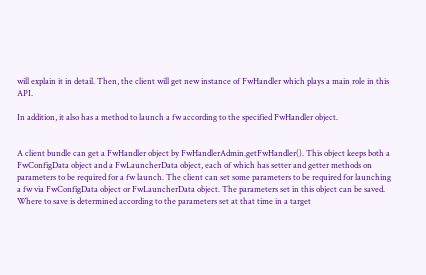will explain it in detail. Then, the client will get new instance of FwHandler which plays a main role in this API.

In addition, it also has a method to launch a fw according to the specified FwHandler object.


A client bundle can get a FwHandler object by FwHandlerAdmin.getFwHandler(). This object keeps both a FwConfigData object and a FwLauncherData object, each of which has setter and getter methods on parameters to be required for a fw launch. The client can set some parameters to be required for launching a fw via FwConfigData object or FwLauncherData object. The parameters set in this object can be saved. Where to save is determined according to the parameters set at that time in a target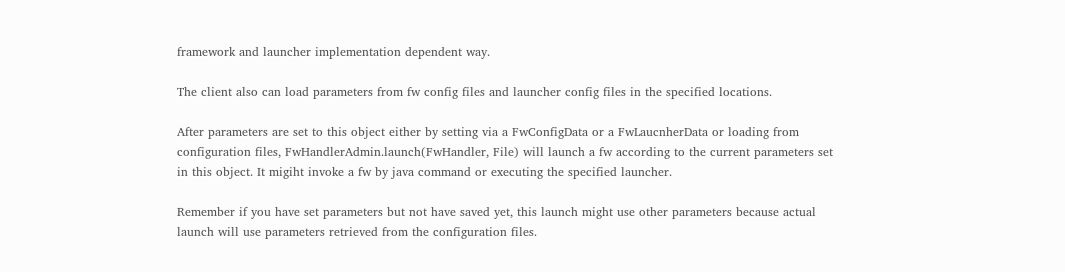framework and launcher implementation dependent way.

The client also can load parameters from fw config files and launcher config files in the specified locations.

After parameters are set to this object either by setting via a FwConfigData or a FwLaucnherData or loading from configuration files, FwHandlerAdmin.launch(FwHandler, File) will launch a fw according to the current parameters set in this object. It migiht invoke a fw by java command or executing the specified launcher.

Remember if you have set parameters but not have saved yet, this launch might use other parameters because actual launch will use parameters retrieved from the configuration files.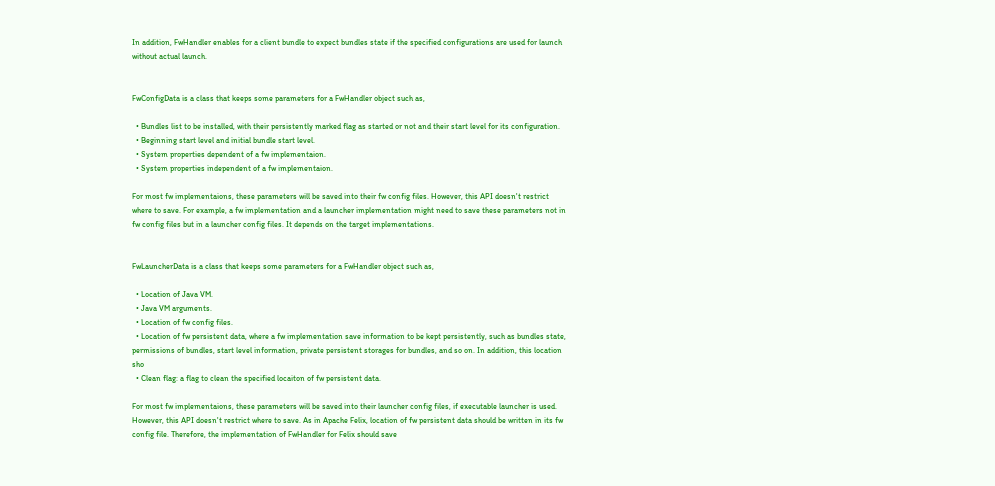In addition, FwHandler enables for a client bundle to expect bundles state if the specified configurations are used for launch without actual launch.


FwConfigData is a class that keeps some parameters for a FwHandler object such as,

  • Bundles list to be installed, with their persistently marked flag as started or not and their start level for its configuration.
  • Beginning start level and initial bundle start level.
  • System properties dependent of a fw implementaion.
  • System properties independent of a fw implementaion.

For most fw implementaions, these parameters will be saved into their fw config files. However, this API doesn't restrict where to save. For example, a fw implementation and a launcher implementation might need to save these parameters not in fw config files but in a launcher config files. It depends on the target implementations.


FwLauncherData is a class that keeps some parameters for a FwHandler object such as,

  • Location of Java VM.
  • Java VM arguments.
  • Location of fw config files.
  • Location of fw persistent data, where a fw implementation save information to be kept persistently, such as bundles state, permissions of bundles, start level information, private persistent storages for bundles, and so on. In addition, this location sho
  • Clean flag: a flag to clean the specified locaiton of fw persistent data.

For most fw implementaions, these parameters will be saved into their launcher config files, if executable launcher is used. However, this API doesn't restrict where to save. As in Apache Felix, location of fw persistent data should be written in its fw config file. Therefore, the implementation of FwHandler for Felix should save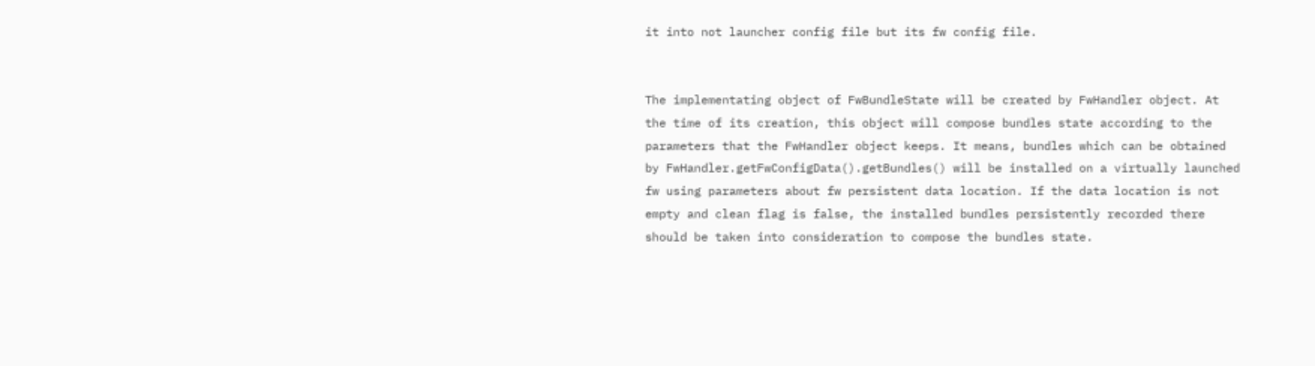it into not launcher config file but its fw config file.


The implementating object of FwBundleState will be created by FwHandler object. At the time of its creation, this object will compose bundles state according to the parameters that the FwHandler object keeps. It means, bundles which can be obtained by FwHandler.getFwConfigData().getBundles() will be installed on a virtually launched fw using parameters about fw persistent data location. If the data location is not empty and clean flag is false, the installed bundles persistently recorded there should be taken into consideration to compose the bundles state.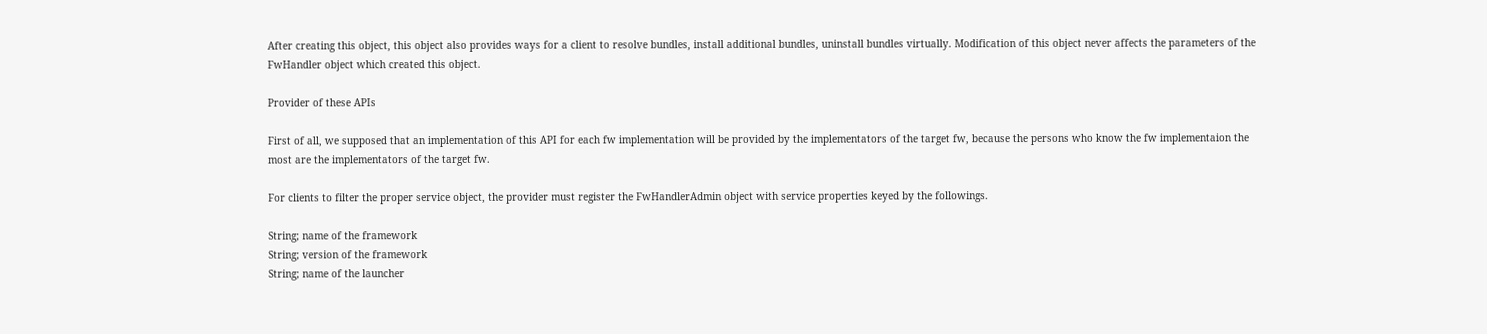After creating this object, this object also provides ways for a client to resolve bundles, install additional bundles, uninstall bundles virtually. Modification of this object never affects the parameters of the FwHandler object which created this object.

Provider of these APIs

First of all, we supposed that an implementation of this API for each fw implementation will be provided by the implementators of the target fw, because the persons who know the fw implementaion the most are the implementators of the target fw.

For clients to filter the proper service object, the provider must register the FwHandlerAdmin object with service properties keyed by the followings.

String; name of the framework
String; version of the framework
String; name of the launcher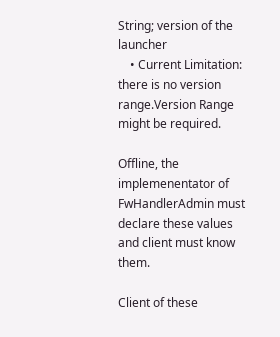String; version of the launcher
    • Current Limitation: there is no version range.Version Range might be required.

Offline, the implemenentator of FwHandlerAdmin must declare these values and client must know them.

Client of these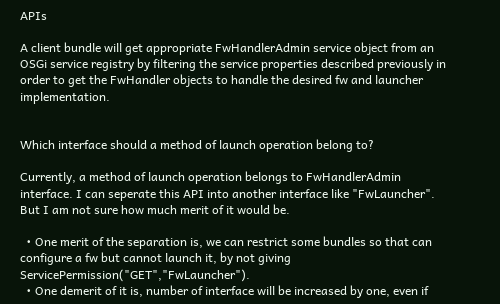APIs

A client bundle will get appropriate FwHandlerAdmin service object from an OSGi service registry by filtering the service properties described previously in order to get the FwHandler objects to handle the desired fw and launcher implementation.


Which interface should a method of launch operation belong to?

Currently, a method of launch operation belongs to FwHandlerAdmin interface. I can seperate this API into another interface like "FwLauncher". But I am not sure how much merit of it would be.

  • One merit of the separation is, we can restrict some bundles so that can configure a fw but cannot launch it, by not giving ServicePermission("GET","FwLauncher").
  • One demerit of it is, number of interface will be increased by one, even if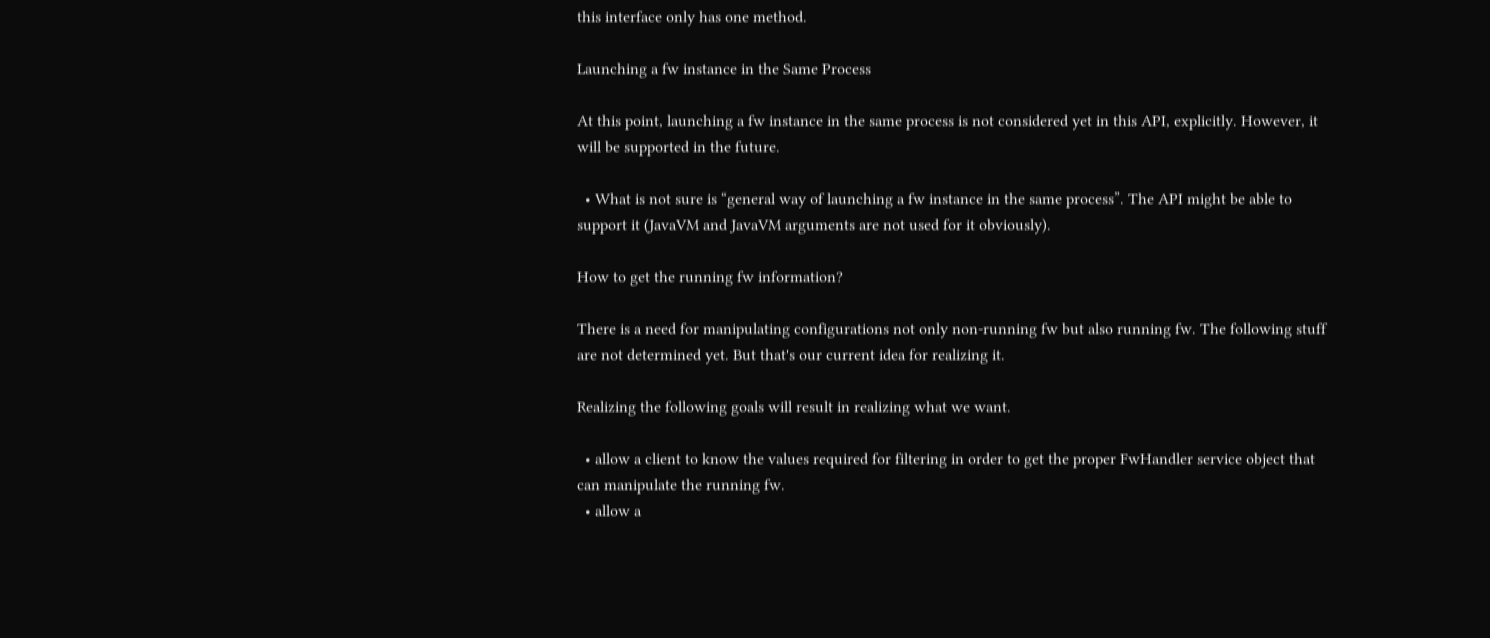this interface only has one method.

Launching a fw instance in the Same Process

At this point, launching a fw instance in the same process is not considered yet in this API, explicitly. However, it will be supported in the future.

  • What is not sure is “general way of launching a fw instance in the same process”. The API might be able to support it (JavaVM and JavaVM arguments are not used for it obviously).

How to get the running fw information?

There is a need for manipulating configurations not only non-running fw but also running fw. The following stuff are not determined yet. But that's our current idea for realizing it.

Realizing the following goals will result in realizing what we want.

  • allow a client to know the values required for filtering in order to get the proper FwHandler service object that can manipulate the running fw.
  • allow a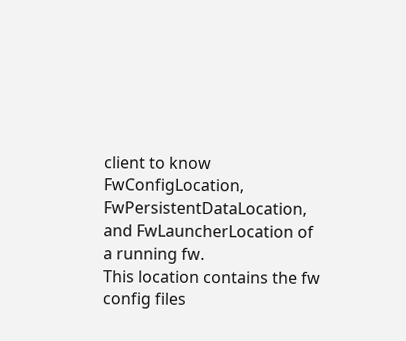client to know FwConfigLocation, FwPersistentDataLocation, and FwLauncherLocation of a running fw.
This location contains the fw config files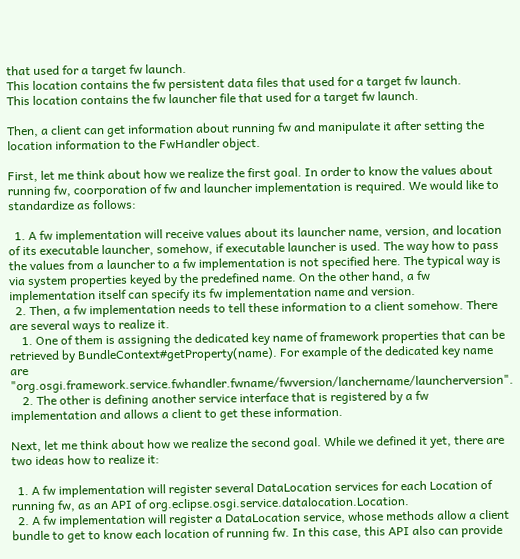that used for a target fw launch.
This location contains the fw persistent data files that used for a target fw launch.
This location contains the fw launcher file that used for a target fw launch.

Then, a client can get information about running fw and manipulate it after setting the location information to the FwHandler object.

First, let me think about how we realize the first goal. In order to know the values about running fw, coorporation of fw and launcher implementation is required. We would like to standardize as follows:

  1. A fw implementation will receive values about its launcher name, version, and location of its executable launcher, somehow, if executable launcher is used. The way how to pass the values from a launcher to a fw implementation is not specified here. The typical way is via system properties keyed by the predefined name. On the other hand, a fw implementation itself can specify its fw implementation name and version.
  2. Then, a fw implementation needs to tell these information to a client somehow. There are several ways to realize it.
    1. One of them is assigning the dedicated key name of framework properties that can be retrieved by BundleContext#getProperty(name). For example of the dedicated key name are "org.osgi.framework.service.fwhandler.fwname/fwversion/lanchername/launcherversion".
    2. The other is defining another service interface that is registered by a fw implementation and allows a client to get these information.

Next, let me think about how we realize the second goal. While we defined it yet, there are two ideas how to realize it:

  1. A fw implementation will register several DataLocation services for each Location of running fw, as an API of org.eclipse.osgi.service.datalocation.Location.
  2. A fw implementation will register a DataLocation service, whose methods allow a client bundle to get to know each location of running fw. In this case, this API also can provide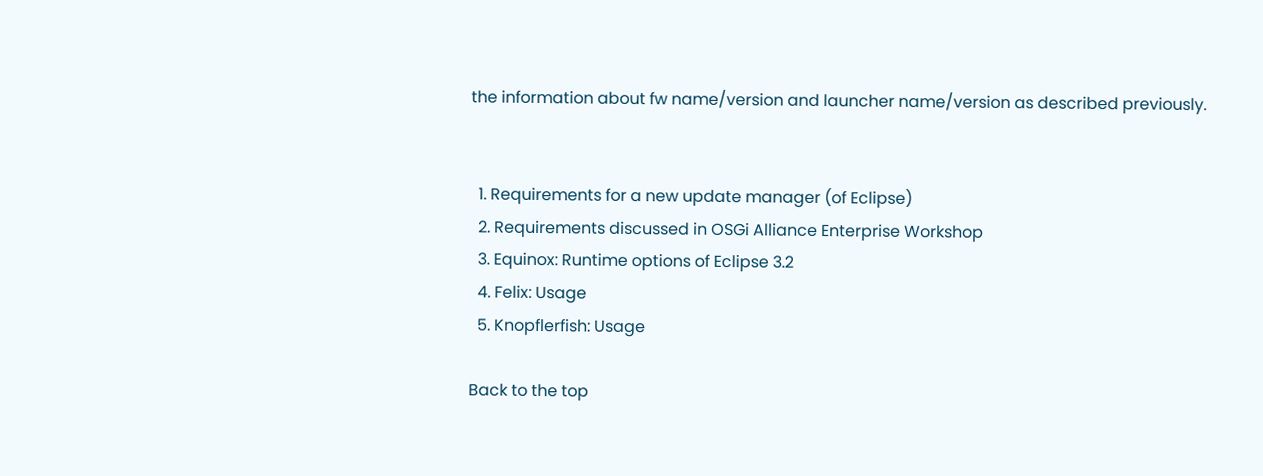the information about fw name/version and launcher name/version as described previously.


  1. Requirements for a new update manager (of Eclipse)
  2. Requirements discussed in OSGi Alliance Enterprise Workshop
  3. Equinox: Runtime options of Eclipse 3.2
  4. Felix: Usage
  5. Knopflerfish: Usage

Back to the top